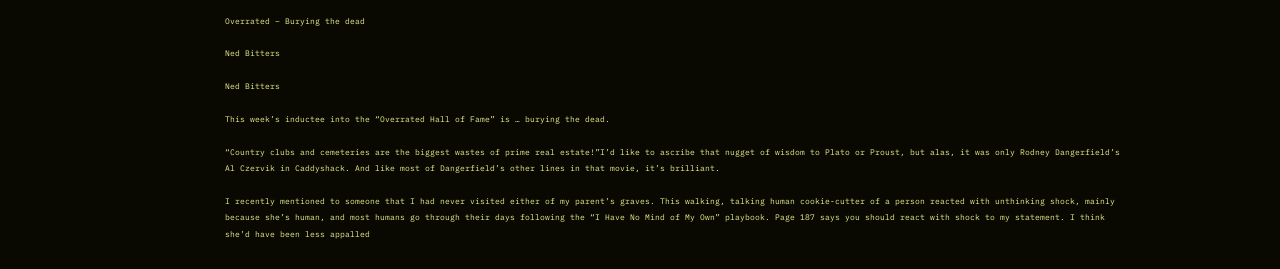Overrated – Burying the dead

Ned Bitters

Ned Bitters

This week’s inductee into the “Overrated Hall of Fame” is … burying the dead.

“Country clubs and cemeteries are the biggest wastes of prime real estate!”I’d like to ascribe that nugget of wisdom to Plato or Proust, but alas, it was only Rodney Dangerfield’s Al Czervik in Caddyshack. And like most of Dangerfield’s other lines in that movie, it’s brilliant.

I recently mentioned to someone that I had never visited either of my parent’s graves. This walking, talking human cookie-cutter of a person reacted with unthinking shock, mainly because she’s human, and most humans go through their days following the “I Have No Mind of My Own” playbook. Page 187 says you should react with shock to my statement. I think she’d have been less appalled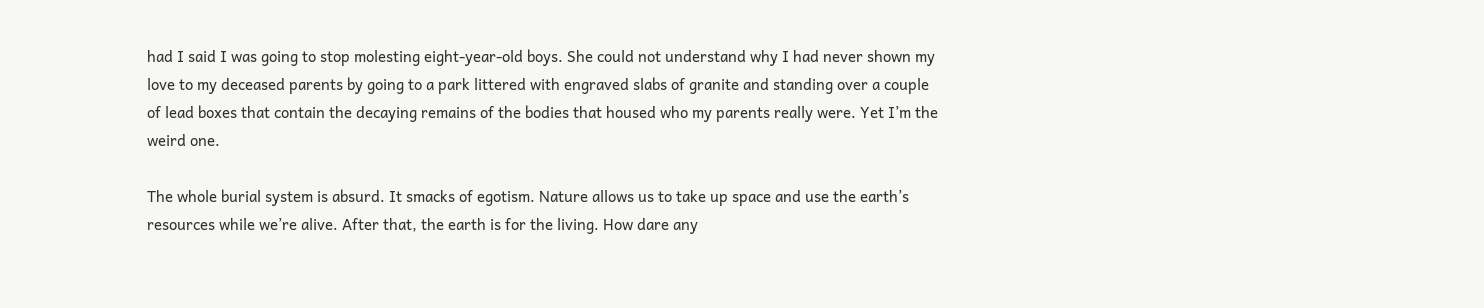had I said I was going to stop molesting eight-year-old boys. She could not understand why I had never shown my love to my deceased parents by going to a park littered with engraved slabs of granite and standing over a couple of lead boxes that contain the decaying remains of the bodies that housed who my parents really were. Yet I’m the weird one.

The whole burial system is absurd. It smacks of egotism. Nature allows us to take up space and use the earth’s resources while we’re alive. After that, the earth is for the living. How dare any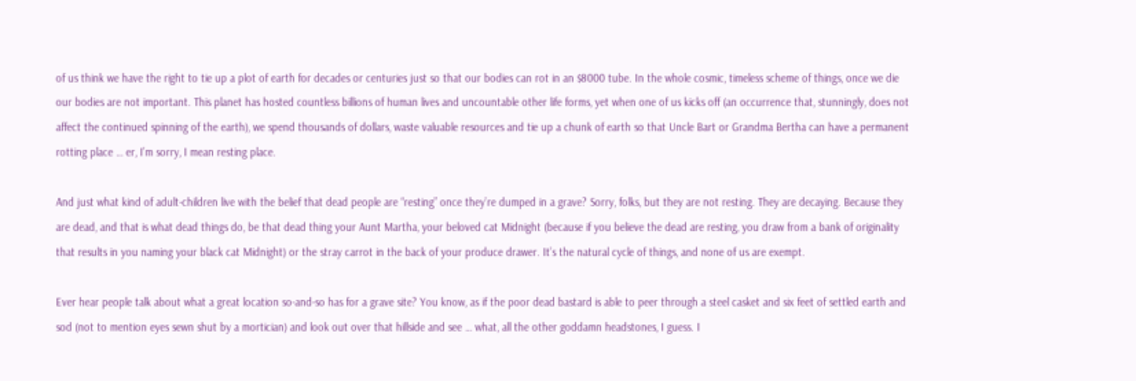of us think we have the right to tie up a plot of earth for decades or centuries just so that our bodies can rot in an $8000 tube. In the whole cosmic, timeless scheme of things, once we die our bodies are not important. This planet has hosted countless billions of human lives and uncountable other life forms, yet when one of us kicks off (an occurrence that, stunningly, does not affect the continued spinning of the earth), we spend thousands of dollars, waste valuable resources and tie up a chunk of earth so that Uncle Bart or Grandma Bertha can have a permanent rotting place … er, I’m sorry, I mean resting place.

And just what kind of adult-children live with the belief that dead people are “resting” once they’re dumped in a grave? Sorry, folks, but they are not resting. They are decaying. Because they are dead, and that is what dead things do, be that dead thing your Aunt Martha, your beloved cat Midnight (because if you believe the dead are resting, you draw from a bank of originality that results in you naming your black cat Midnight) or the stray carrot in the back of your produce drawer. It’s the natural cycle of things, and none of us are exempt.

Ever hear people talk about what a great location so-and-so has for a grave site? You know, as if the poor dead bastard is able to peer through a steel casket and six feet of settled earth and sod (not to mention eyes sewn shut by a mortician) and look out over that hillside and see … what, all the other goddamn headstones, I guess. I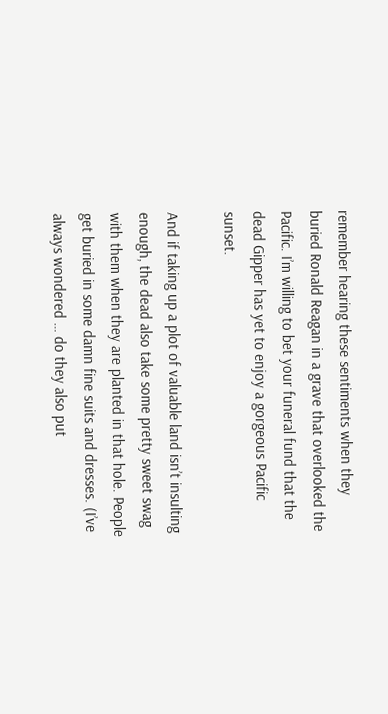remember hearing these sentiments when they buried Ronald Reagan in a grave that overlooked the Pacific. I’m willing to bet your funeral fund that the dead Gipper has yet to enjoy a gorgeous Pacific sunset.

And if taking up a plot of valuable land isn’t insulting enough, the dead also take some pretty sweet swag with them when they are planted in that hole. People get buried in some damn fine suits and dresses. (I’ve always wondered … do they also put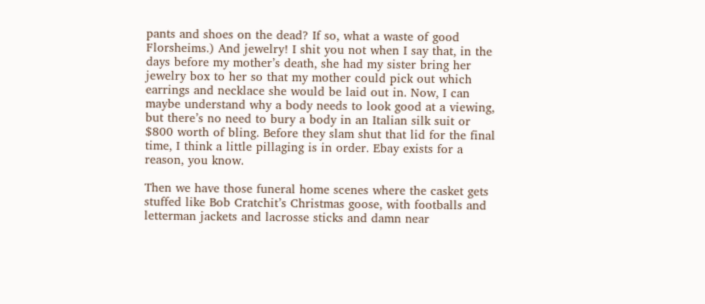pants and shoes on the dead? If so, what a waste of good Florsheims.) And jewelry! I shit you not when I say that, in the days before my mother’s death, she had my sister bring her jewelry box to her so that my mother could pick out which earrings and necklace she would be laid out in. Now, I can maybe understand why a body needs to look good at a viewing, but there’s no need to bury a body in an Italian silk suit or $800 worth of bling. Before they slam shut that lid for the final time, I think a little pillaging is in order. Ebay exists for a reason, you know.

Then we have those funeral home scenes where the casket gets stuffed like Bob Cratchit’s Christmas goose, with footballs and letterman jackets and lacrosse sticks and damn near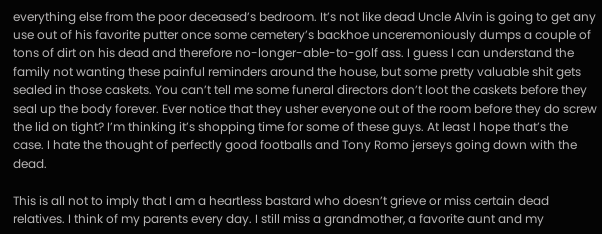everything else from the poor deceased’s bedroom. It’s not like dead Uncle Alvin is going to get any use out of his favorite putter once some cemetery’s backhoe unceremoniously dumps a couple of tons of dirt on his dead and therefore no-longer-able-to-golf ass. I guess I can understand the family not wanting these painful reminders around the house, but some pretty valuable shit gets sealed in those caskets. You can’t tell me some funeral directors don’t loot the caskets before they seal up the body forever. Ever notice that they usher everyone out of the room before they do screw the lid on tight? I’m thinking it’s shopping time for some of these guys. At least I hope that’s the case. I hate the thought of perfectly good footballs and Tony Romo jerseys going down with the dead.

This is all not to imply that I am a heartless bastard who doesn’t grieve or miss certain dead relatives. I think of my parents every day. I still miss a grandmother, a favorite aunt and my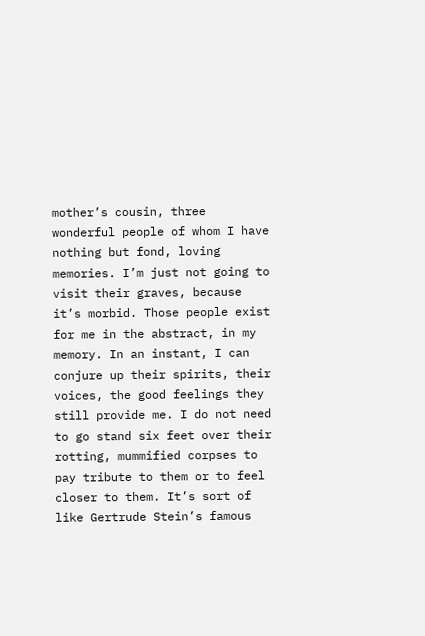mother’s cousin, three wonderful people of whom I have nothing but fond, loving memories. I’m just not going to visit their graves, because it’s morbid. Those people exist for me in the abstract, in my memory. In an instant, I can conjure up their spirits, their voices, the good feelings they still provide me. I do not need to go stand six feet over their rotting, mummified corpses to pay tribute to them or to feel closer to them. It’s sort of like Gertrude Stein’s famous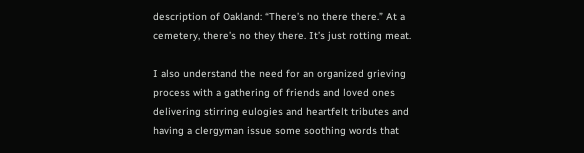description of Oakland: “There’s no there there.” At a cemetery, there’s no they there. It’s just rotting meat.

I also understand the need for an organized grieving process with a gathering of friends and loved ones delivering stirring eulogies and heartfelt tributes and having a clergyman issue some soothing words that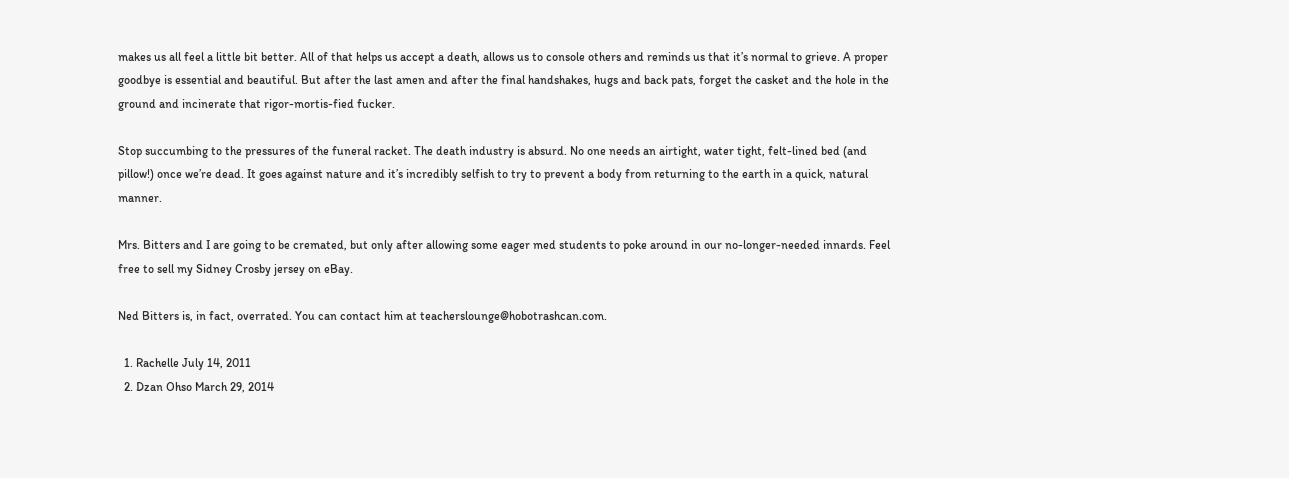makes us all feel a little bit better. All of that helps us accept a death, allows us to console others and reminds us that it’s normal to grieve. A proper goodbye is essential and beautiful. But after the last amen and after the final handshakes, hugs and back pats, forget the casket and the hole in the ground and incinerate that rigor-mortis-fied fucker.

Stop succumbing to the pressures of the funeral racket. The death industry is absurd. No one needs an airtight, water tight, felt-lined bed (and pillow!) once we’re dead. It goes against nature and it’s incredibly selfish to try to prevent a body from returning to the earth in a quick, natural manner.

Mrs. Bitters and I are going to be cremated, but only after allowing some eager med students to poke around in our no-longer-needed innards. Feel free to sell my Sidney Crosby jersey on eBay.

Ned Bitters is, in fact, overrated. You can contact him at teacherslounge@hobotrashcan.com.

  1. Rachelle July 14, 2011
  2. Dzan Ohso March 29, 2014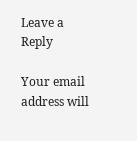Leave a Reply

Your email address will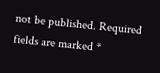not be published. Required fields are marked *